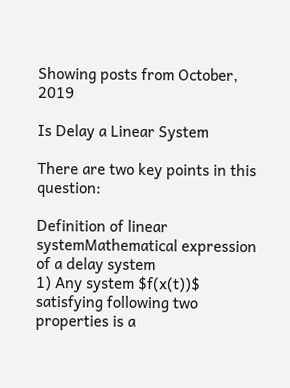Showing posts from October, 2019

Is Delay a Linear System

There are two key points in this question:

Definition of linear systemMathematical expression of a delay system
1) Any system $f(x(t))$ satisfying following two properties is a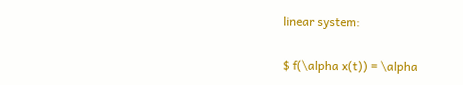linear system:

$ f(\alpha x(t)) = \alpha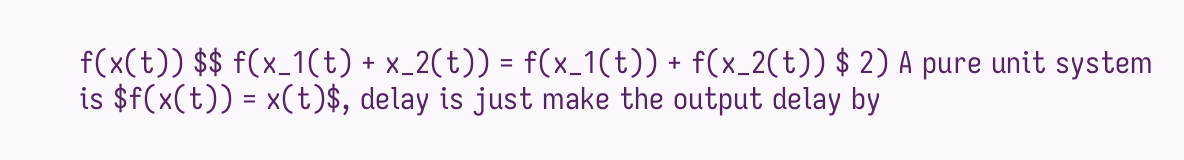f(x(t)) $$ f(x_1(t) + x_2(t)) = f(x_1(t)) + f(x_2(t)) $ 2) A pure unit system is $f(x(t)) = x(t)$, delay is just make the output delay by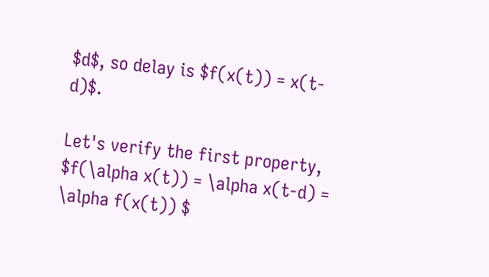$d$, so delay is $f(x(t)) = x(t-d)$.

Let's verify the first property,
$f(\alpha x(t)) = \alpha x(t-d) = \alpha f(x(t)) $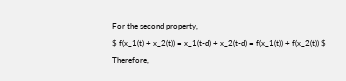For the second property,
$ f(x_1(t) + x_2(t)) = x_1(t-d) + x_2(t-d) = f(x_1(t)) + f(x_2(t)) $
Therefore,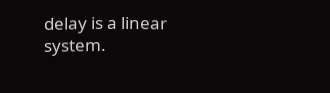delay is a linear system.